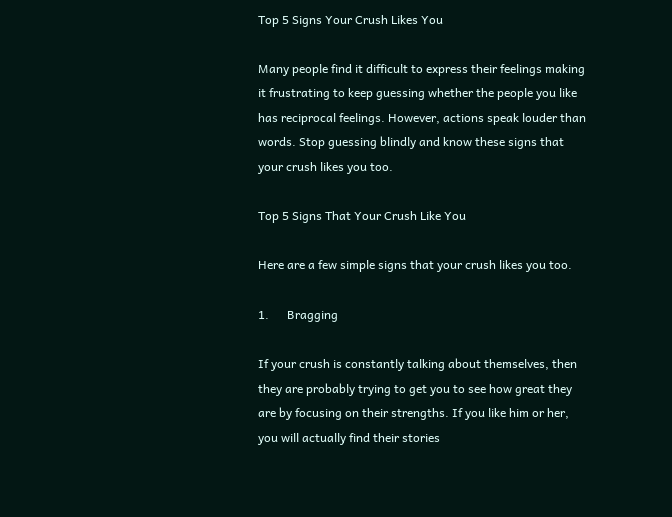Top 5 Signs Your Crush Likes You

Many people find it difficult to express their feelings making it frustrating to keep guessing whether the people you like has reciprocal feelings. However, actions speak louder than words. Stop guessing blindly and know these signs that your crush likes you too.

Top 5 Signs That Your Crush Like You

Here are a few simple signs that your crush likes you too.

1.      Bragging

If your crush is constantly talking about themselves, then they are probably trying to get you to see how great they are by focusing on their strengths. If you like him or her, you will actually find their stories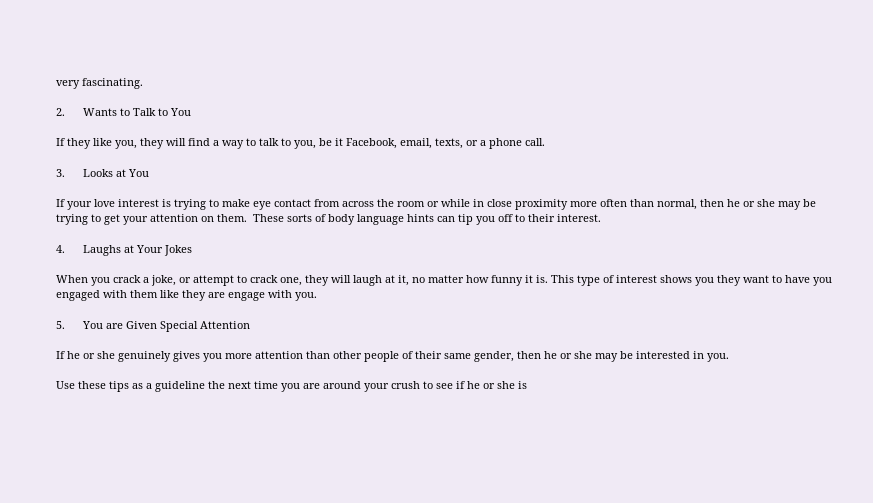very fascinating.

2.      Wants to Talk to You

If they like you, they will find a way to talk to you, be it Facebook, email, texts, or a phone call.

3.      Looks at You

If your love interest is trying to make eye contact from across the room or while in close proximity more often than normal, then he or she may be trying to get your attention on them.  These sorts of body language hints can tip you off to their interest.

4.      Laughs at Your Jokes

When you crack a joke, or attempt to crack one, they will laugh at it, no matter how funny it is. This type of interest shows you they want to have you engaged with them like they are engage with you.

5.      You are Given Special Attention

If he or she genuinely gives you more attention than other people of their same gender, then he or she may be interested in you.

Use these tips as a guideline the next time you are around your crush to see if he or she is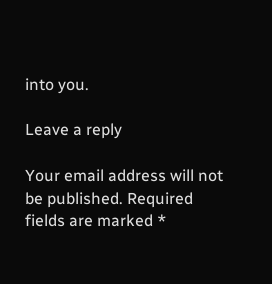into you.

Leave a reply

Your email address will not be published. Required fields are marked *